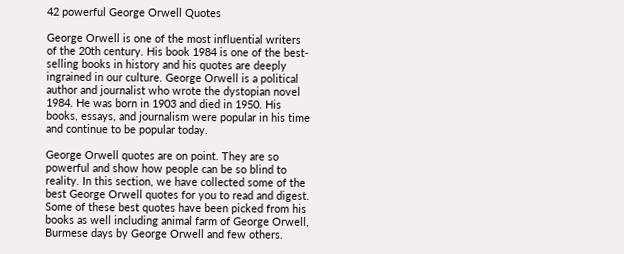42 powerful George Orwell Quotes

George Orwell is one of the most influential writers of the 20th century. His book 1984 is one of the best-selling books in history and his quotes are deeply ingrained in our culture. George Orwell is a political author and journalist who wrote the dystopian novel 1984. He was born in 1903 and died in 1950. His books, essays, and journalism were popular in his time and continue to be popular today.

George Orwell quotes are on point. They are so powerful and show how people can be so blind to reality. In this section, we have collected some of the best George Orwell quotes for you to read and digest. Some of these best quotes have been picked from his books as well including animal farm of George Orwell, Burmese days by George Orwell and few others.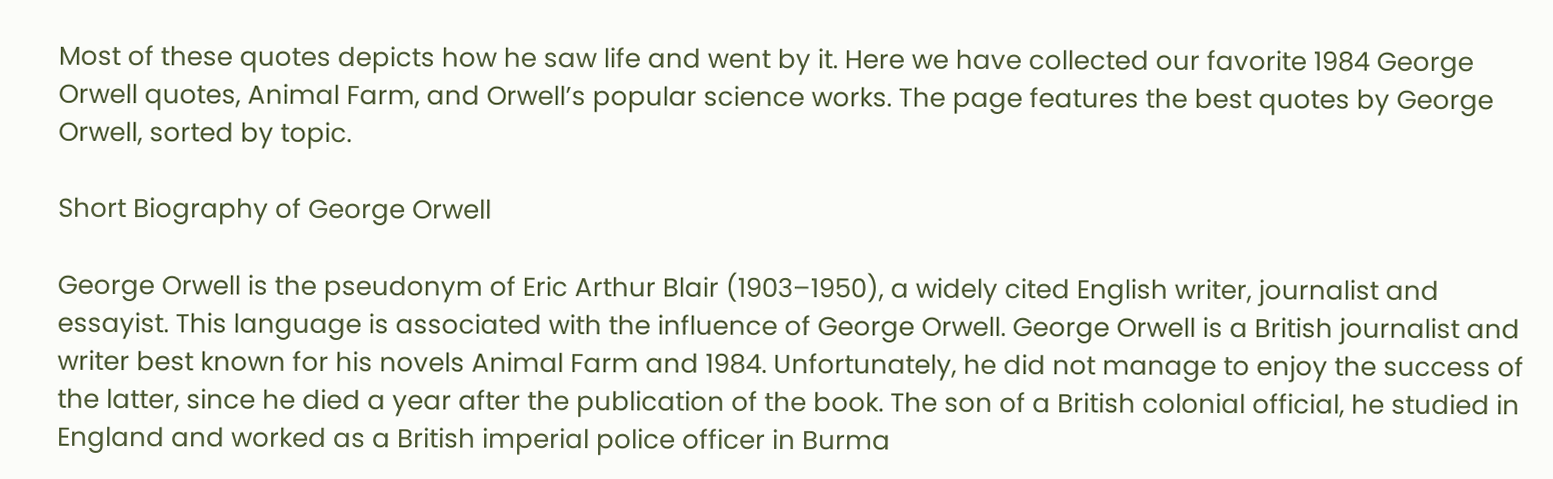Most of these quotes depicts how he saw life and went by it. Here we have collected our favorite 1984 George Orwell quotes, Animal Farm, and Orwell’s popular science works. The page features the best quotes by George Orwell, sorted by topic.

Short Biography of George Orwell

George Orwell is the pseudonym of Eric Arthur Blair (1903–1950), a widely cited English writer, journalist and essayist. This language is associated with the influence of George Orwell. George Orwell is a British journalist and writer best known for his novels Animal Farm and 1984. Unfortunately, he did not manage to enjoy the success of the latter, since he died a year after the publication of the book. The son of a British colonial official, he studied in England and worked as a British imperial police officer in Burma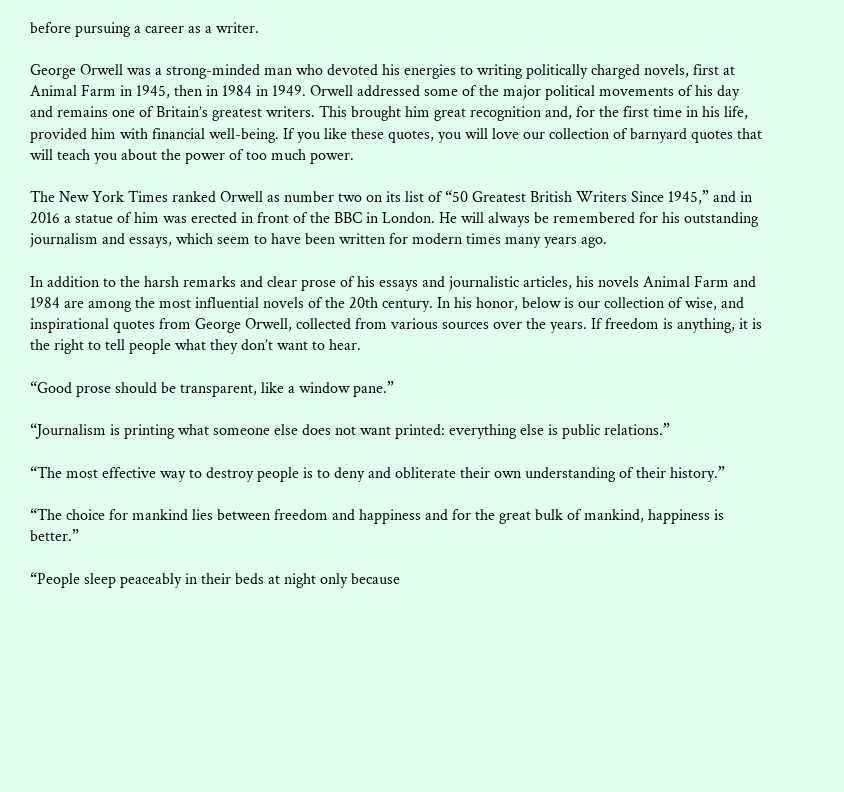before pursuing a career as a writer.

George Orwell was a strong-minded man who devoted his energies to writing politically charged novels, first at Animal Farm in 1945, then in 1984 in 1949. Orwell addressed some of the major political movements of his day and remains one of Britain’s greatest writers. This brought him great recognition and, for the first time in his life, provided him with financial well-being. If you like these quotes, you will love our collection of barnyard quotes that will teach you about the power of too much power.

The New York Times ranked Orwell as number two on its list of “50 Greatest British Writers Since 1945,” and in 2016 a statue of him was erected in front of the BBC in London. He will always be remembered for his outstanding journalism and essays, which seem to have been written for modern times many years ago.

In addition to the harsh remarks and clear prose of his essays and journalistic articles, his novels Animal Farm and 1984 are among the most influential novels of the 20th century. In his honor, below is our collection of wise, and inspirational quotes from George Orwell, collected from various sources over the years. If freedom is anything, it is the right to tell people what they don’t want to hear.

“Good prose should be transparent, like a window pane.”

“Journalism is printing what someone else does not want printed: everything else is public relations.”

“The most effective way to destroy people is to deny and obliterate their own understanding of their history.”

“The choice for mankind lies between freedom and happiness and for the great bulk of mankind, happiness is better.”

“People sleep peaceably in their beds at night only because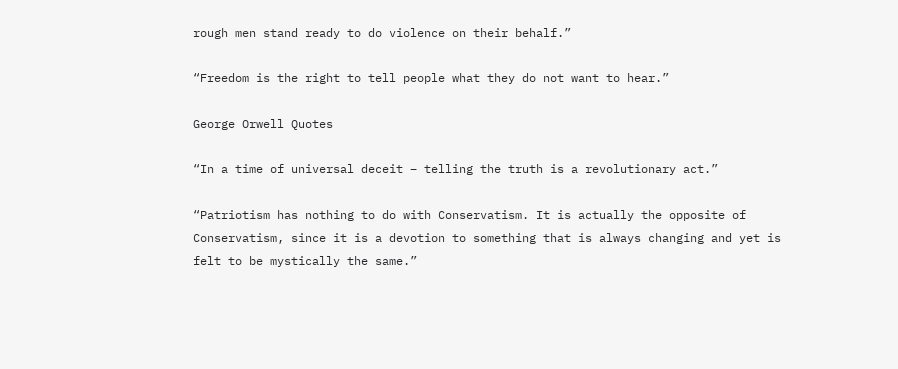rough men stand ready to do violence on their behalf.”

“Freedom is the right to tell people what they do not want to hear.”

George Orwell Quotes

“In a time of universal deceit – telling the truth is a revolutionary act.”

“Patriotism has nothing to do with Conservatism. It is actually the opposite of Conservatism, since it is a devotion to something that is always changing and yet is felt to be mystically the same.”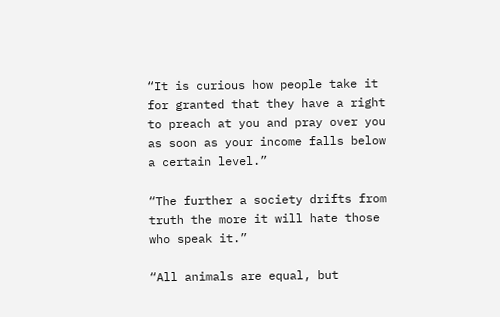“It is curious how people take it for granted that they have a right to preach at you and pray over you as soon as your income falls below a certain level.”

“The further a society drifts from truth the more it will hate those who speak it.”

“All animals are equal, but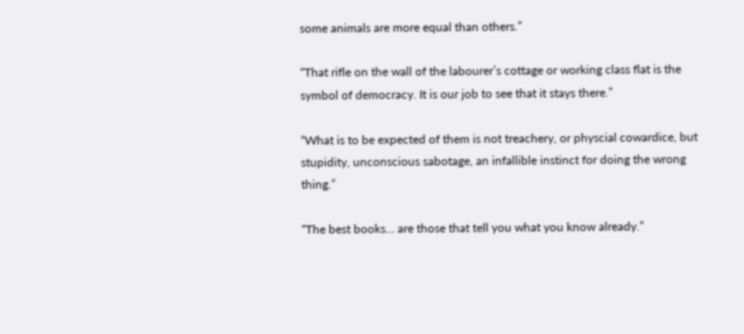some animals are more equal than others.”

“That rifle on the wall of the labourer’s cottage or working class flat is the symbol of democracy. It is our job to see that it stays there.”

“What is to be expected of them is not treachery, or physcial cowardice, but stupidity, unconscious sabotage, an infallible instinct for doing the wrong thing.”

“The best books… are those that tell you what you know already.”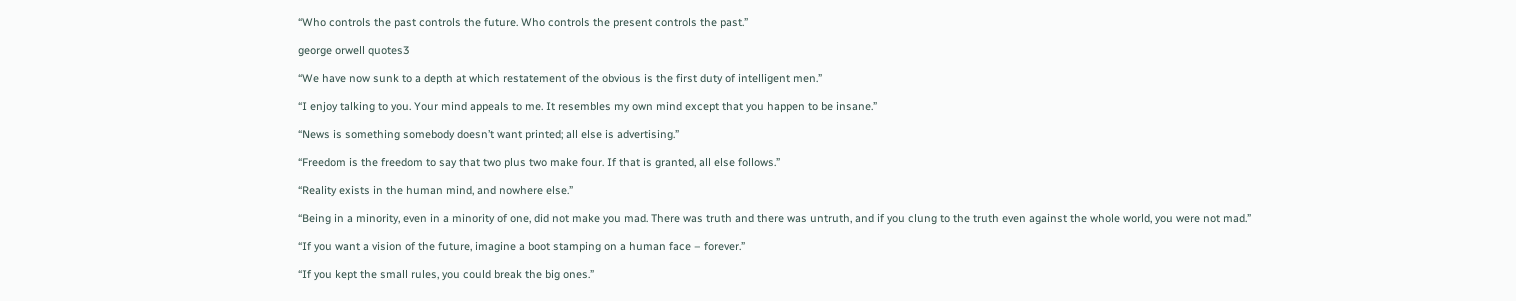“Who controls the past controls the future. Who controls the present controls the past.”

george orwell quotes3

“We have now sunk to a depth at which restatement of the obvious is the first duty of intelligent men.”

“I enjoy talking to you. Your mind appeals to me. It resembles my own mind except that you happen to be insane.”

“News is something somebody doesn’t want printed; all else is advertising.”

“Freedom is the freedom to say that two plus two make four. If that is granted, all else follows.”

“Reality exists in the human mind, and nowhere else.”

“Being in a minority, even in a minority of one, did not make you mad. There was truth and there was untruth, and if you clung to the truth even against the whole world, you were not mad.”

“If you want a vision of the future, imagine a boot stamping on a human face – forever.”

“If you kept the small rules, you could break the big ones.”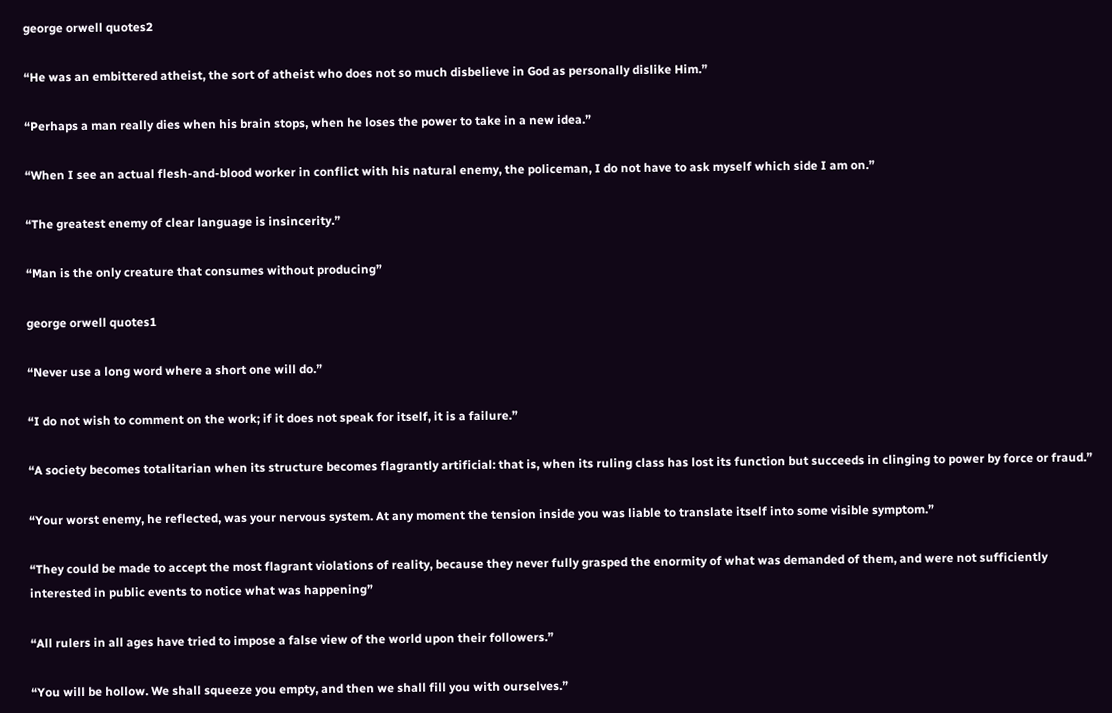george orwell quotes2

“He was an embittered atheist, the sort of atheist who does not so much disbelieve in God as personally dislike Him.”

“Perhaps a man really dies when his brain stops, when he loses the power to take in a new idea.”

“When I see an actual flesh-and-blood worker in conflict with his natural enemy, the policeman, I do not have to ask myself which side I am on.”

“The greatest enemy of clear language is insincerity.”

“Man is the only creature that consumes without producing”

george orwell quotes1

“Never use a long word where a short one will do.”

“I do not wish to comment on the work; if it does not speak for itself, it is a failure.”

“A society becomes totalitarian when its structure becomes flagrantly artificial: that is, when its ruling class has lost its function but succeeds in clinging to power by force or fraud.”

“Your worst enemy, he reflected, was your nervous system. At any moment the tension inside you was liable to translate itself into some visible symptom.”

“They could be made to accept the most flagrant violations of reality, because they never fully grasped the enormity of what was demanded of them, and were not sufficiently interested in public events to notice what was happening”

“All rulers in all ages have tried to impose a false view of the world upon their followers.”

“You will be hollow. We shall squeeze you empty, and then we shall fill you with ourselves.”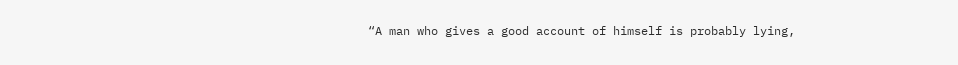“A man who gives a good account of himself is probably lying,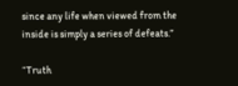since any life when viewed from the inside is simply a series of defeats.”

“Truth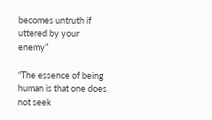becomes untruth if uttered by your enemy”

“The essence of being human is that one does not seek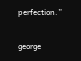perfection.”

george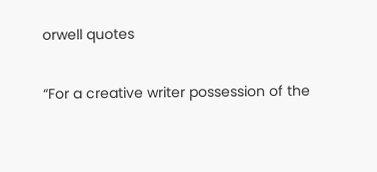orwell quotes

“For a creative writer possession of the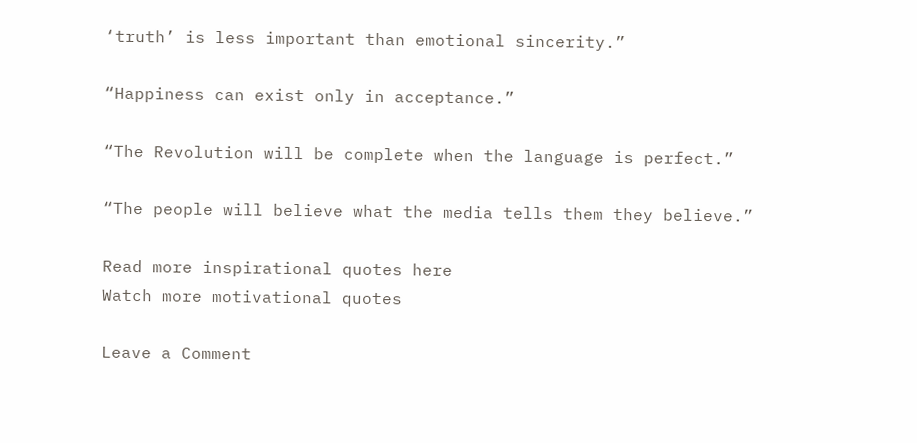‘truth’ is less important than emotional sincerity.”

“Happiness can exist only in acceptance.”

“The Revolution will be complete when the language is perfect.”

“The people will believe what the media tells them they believe.”

Read more inspirational quotes here
Watch more motivational quotes

Leave a Comment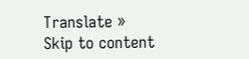Translate »
Skip to content